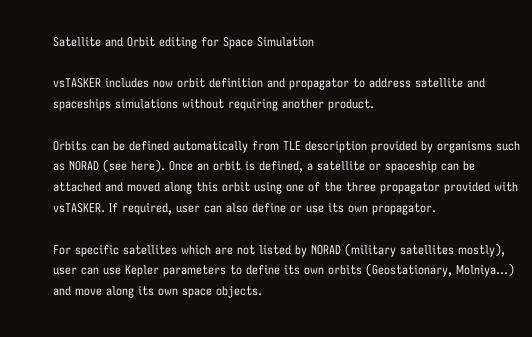Satellite and Orbit editing for Space Simulation

vsTASKER includes now orbit definition and propagator to address satellite and spaceships simulations without requiring another product.

Orbits can be defined automatically from TLE description provided by organisms such as NORAD (see here). Once an orbit is defined, a satellite or spaceship can be attached and moved along this orbit using one of the three propagator provided with vsTASKER. If required, user can also define or use its own propagator.

For specific satellites which are not listed by NORAD (military satellites mostly), user can use Kepler parameters to define its own orbits (Geostationary, Molniya…) and move along its own space objects.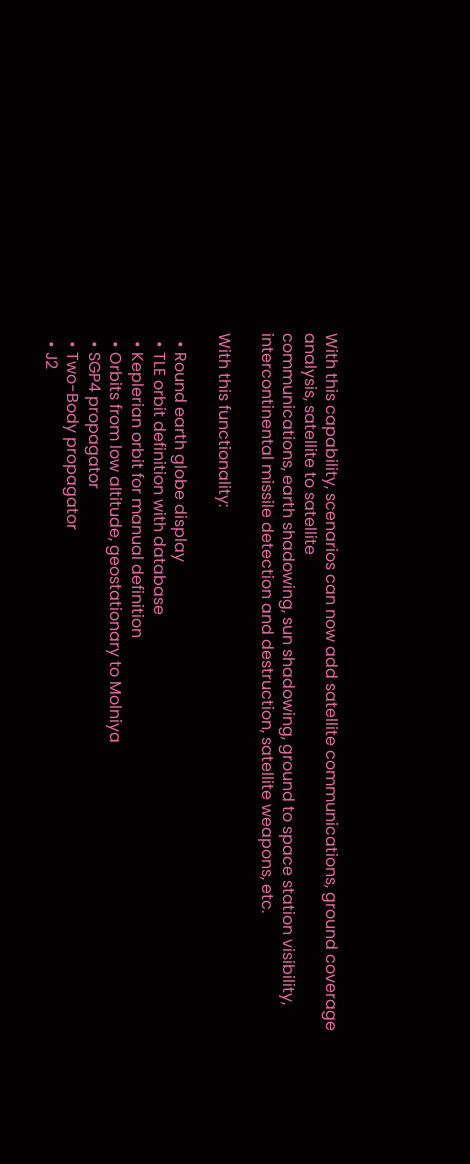With this capability, scenarios can now add satellite communications, ground coverage analysis, satellite to satellite
communications, earth shadowing, sun shadowing, ground to space station visibility, intercontinental missile detection and destruction, satellite weapons, etc.

With this functionality:

  • Round earth globe display
  • TLE orbit definition with database
  • Keplerian orbit for manual definition
  • Orbits from low altitude, geostationary to Molniya
  • SGP4 propagator
  • Two-Body propagator
  • J2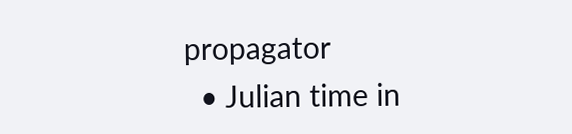propagator
  • Julian time in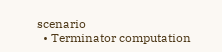scenario
  • Terminator computation